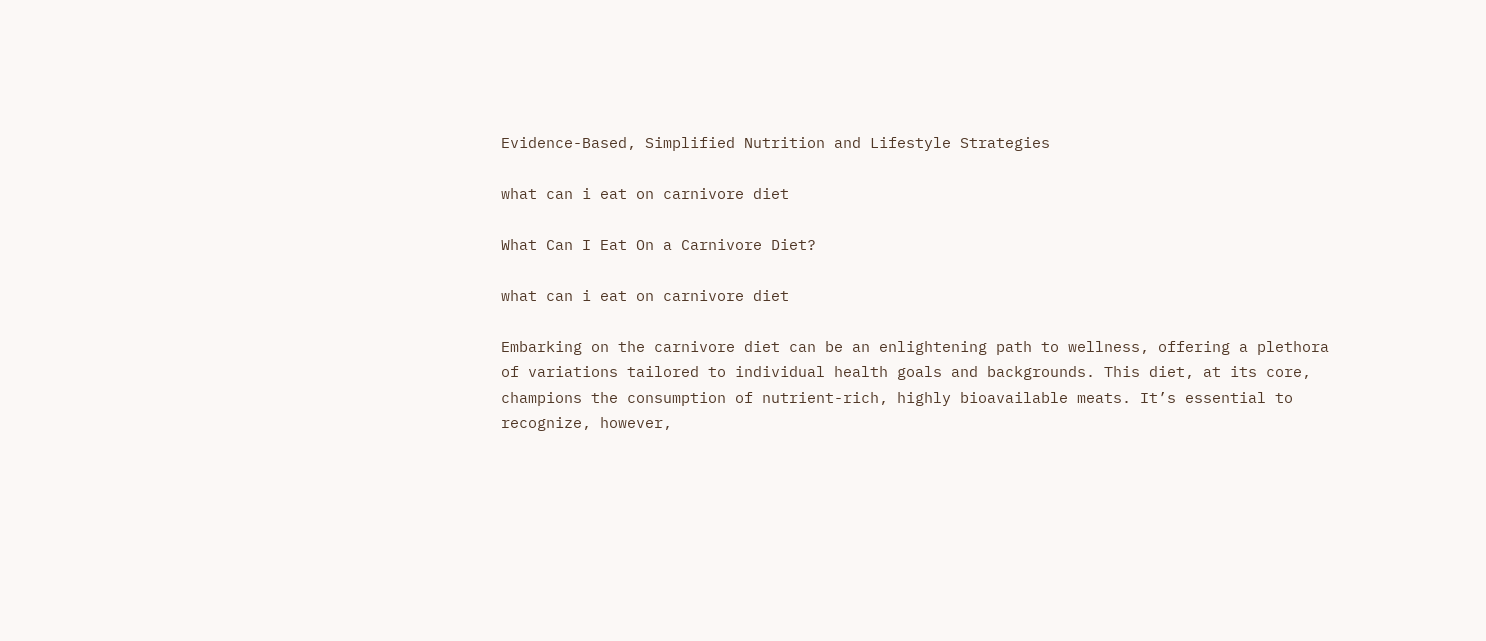Evidence-Based, Simplified Nutrition and Lifestyle Strategies

what can i eat on carnivore diet

What Can I Eat On a Carnivore Diet?

what can i eat on carnivore diet

Embarking on the carnivore diet can be an enlightening path to wellness, offering a plethora of variations tailored to individual health goals and backgrounds. This diet, at its core, champions the consumption of nutrient-rich, highly bioavailable meats. It’s essential to recognize, however,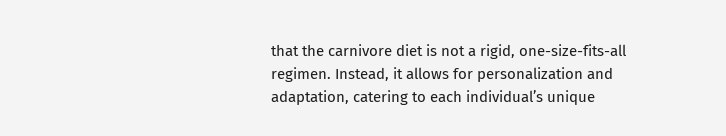that the carnivore diet is not a rigid, one-size-fits-all regimen. Instead, it allows for personalization and adaptation, catering to each individual’s unique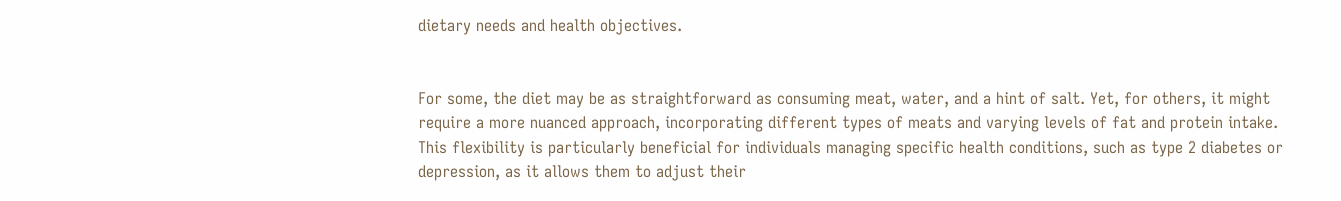dietary needs and health objectives.


For some, the diet may be as straightforward as consuming meat, water, and a hint of salt. Yet, for others, it might require a more nuanced approach, incorporating different types of meats and varying levels of fat and protein intake. This flexibility is particularly beneficial for individuals managing specific health conditions, such as type 2 diabetes or depression, as it allows them to adjust their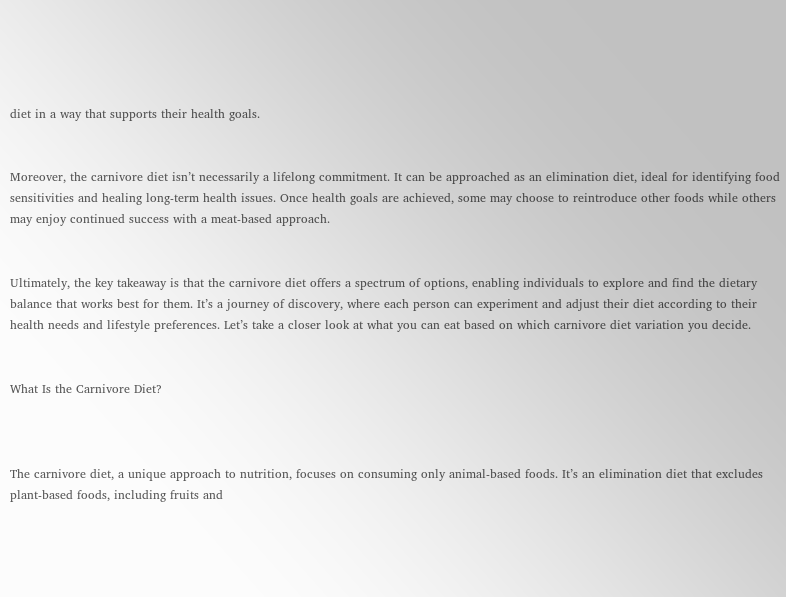diet in a way that supports their health goals.


Moreover, the carnivore diet isn’t necessarily a lifelong commitment. It can be approached as an elimination diet, ideal for identifying food sensitivities and healing long-term health issues. Once health goals are achieved, some may choose to reintroduce other foods while others may enjoy continued success with a meat-based approach.


Ultimately, the key takeaway is that the carnivore diet offers a spectrum of options, enabling individuals to explore and find the dietary balance that works best for them. It’s a journey of discovery, where each person can experiment and adjust their diet according to their health needs and lifestyle preferences. Let’s take a closer look at what you can eat based on which carnivore diet variation you decide.


What Is the Carnivore Diet?



The carnivore diet, a unique approach to nutrition, focuses on consuming only animal-based foods. It’s an elimination diet that excludes plant-based foods, including fruits and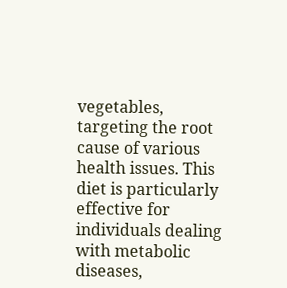vegetables, targeting the root cause of various health issues. This diet is particularly effective for individuals dealing with metabolic diseases,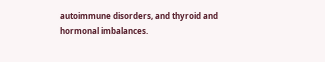autoimmune disorders, and thyroid and hormonal imbalances.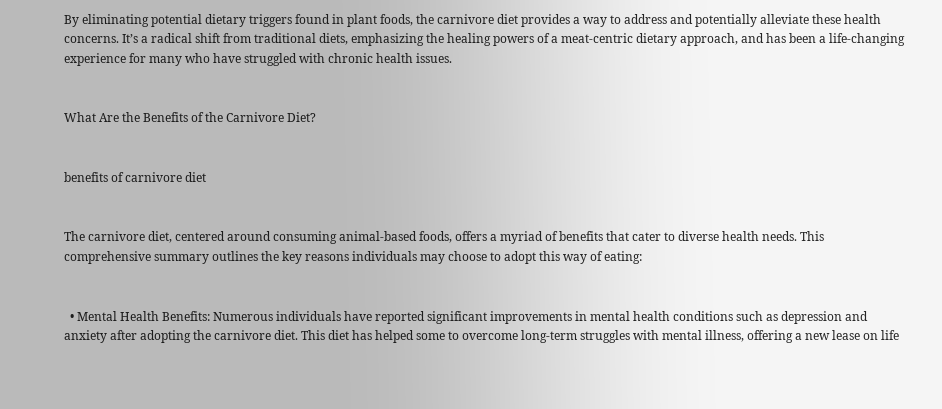By eliminating potential dietary triggers found in plant foods, the carnivore diet provides a way to address and potentially alleviate these health concerns. It’s a radical shift from traditional diets, emphasizing the healing powers of a meat-centric dietary approach, and has been a life-changing experience for many who have struggled with chronic health issues.


What Are the Benefits of the Carnivore Diet?


benefits of carnivore diet


The carnivore diet, centered around consuming animal-based foods, offers a myriad of benefits that cater to diverse health needs. This comprehensive summary outlines the key reasons individuals may choose to adopt this way of eating:


  • Mental Health Benefits: Numerous individuals have reported significant improvements in mental health conditions such as depression and anxiety after adopting the carnivore diet. This diet has helped some to overcome long-term struggles with mental illness, offering a new lease on life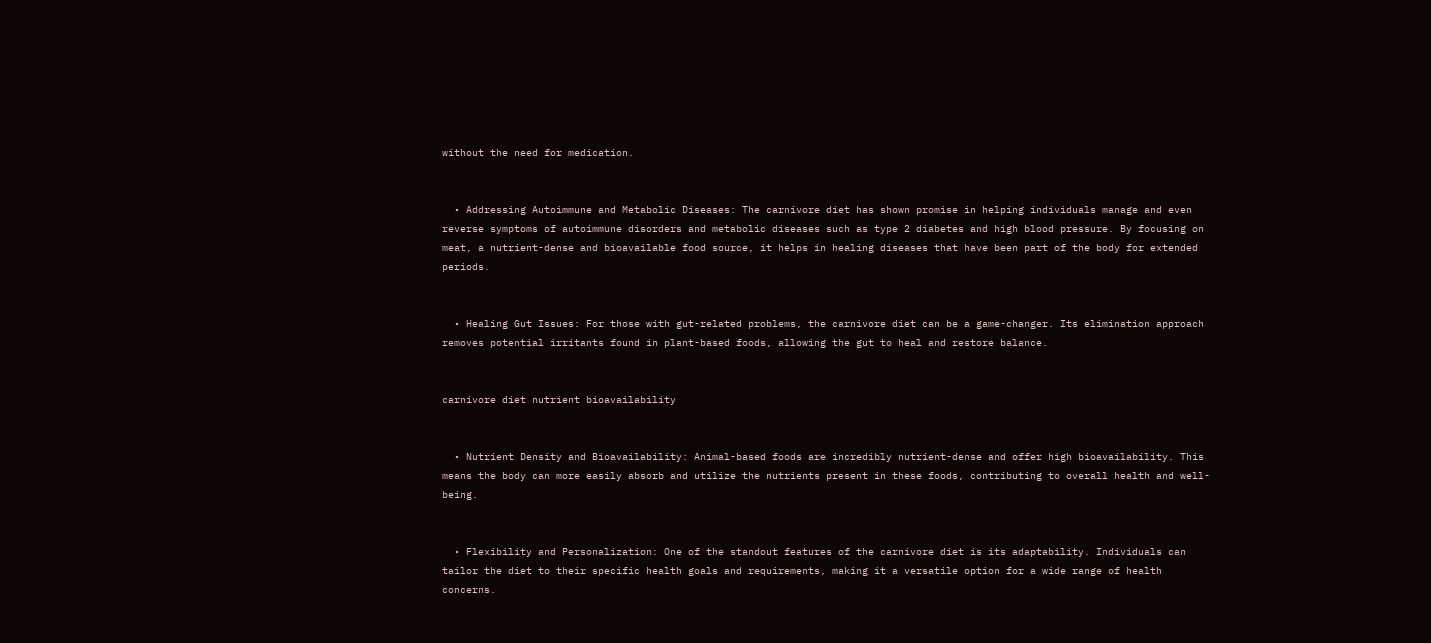without the need for medication.


  • Addressing Autoimmune and Metabolic Diseases: The carnivore diet has shown promise in helping individuals manage and even reverse symptoms of autoimmune disorders and metabolic diseases such as type 2 diabetes and high blood pressure. By focusing on meat, a nutrient-dense and bioavailable food source, it helps in healing diseases that have been part of the body for extended periods.


  • Healing Gut Issues: For those with gut-related problems, the carnivore diet can be a game-changer. Its elimination approach removes potential irritants found in plant-based foods, allowing the gut to heal and restore balance.


carnivore diet nutrient bioavailability


  • Nutrient Density and Bioavailability: Animal-based foods are incredibly nutrient-dense and offer high bioavailability. This means the body can more easily absorb and utilize the nutrients present in these foods, contributing to overall health and well-being.


  • Flexibility and Personalization: One of the standout features of the carnivore diet is its adaptability. Individuals can tailor the diet to their specific health goals and requirements, making it a versatile option for a wide range of health concerns.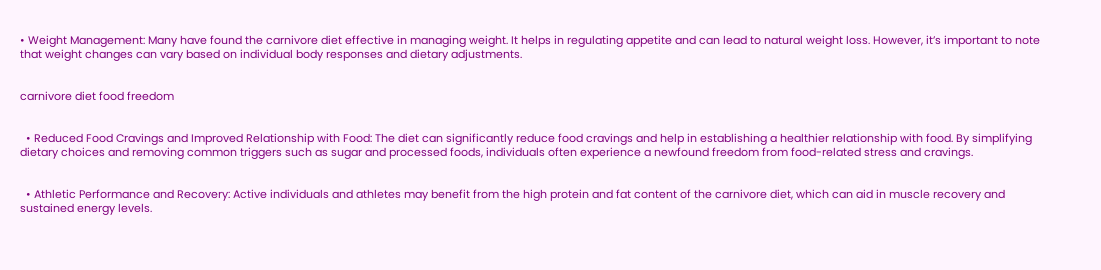• Weight Management: Many have found the carnivore diet effective in managing weight. It helps in regulating appetite and can lead to natural weight loss. However, it’s important to note that weight changes can vary based on individual body responses and dietary adjustments.


carnivore diet food freedom


  • Reduced Food Cravings and Improved Relationship with Food: The diet can significantly reduce food cravings and help in establishing a healthier relationship with food. By simplifying dietary choices and removing common triggers such as sugar and processed foods, individuals often experience a newfound freedom from food-related stress and cravings.


  • Athletic Performance and Recovery: Active individuals and athletes may benefit from the high protein and fat content of the carnivore diet, which can aid in muscle recovery and sustained energy levels.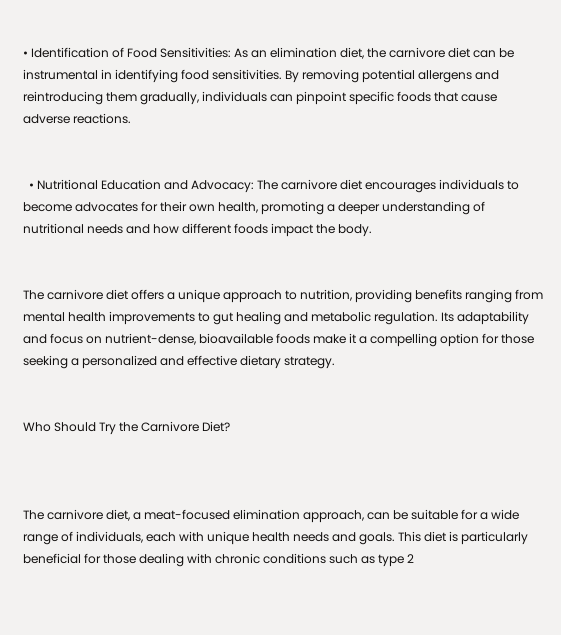• Identification of Food Sensitivities: As an elimination diet, the carnivore diet can be instrumental in identifying food sensitivities. By removing potential allergens and reintroducing them gradually, individuals can pinpoint specific foods that cause adverse reactions.


  • Nutritional Education and Advocacy: The carnivore diet encourages individuals to become advocates for their own health, promoting a deeper understanding of nutritional needs and how different foods impact the body.


The carnivore diet offers a unique approach to nutrition, providing benefits ranging from mental health improvements to gut healing and metabolic regulation. Its adaptability and focus on nutrient-dense, bioavailable foods make it a compelling option for those seeking a personalized and effective dietary strategy.


Who Should Try the Carnivore Diet?



The carnivore diet, a meat-focused elimination approach, can be suitable for a wide range of individuals, each with unique health needs and goals. This diet is particularly beneficial for those dealing with chronic conditions such as type 2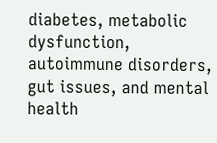diabetes, metabolic dysfunction, autoimmune disorders, gut issues, and mental health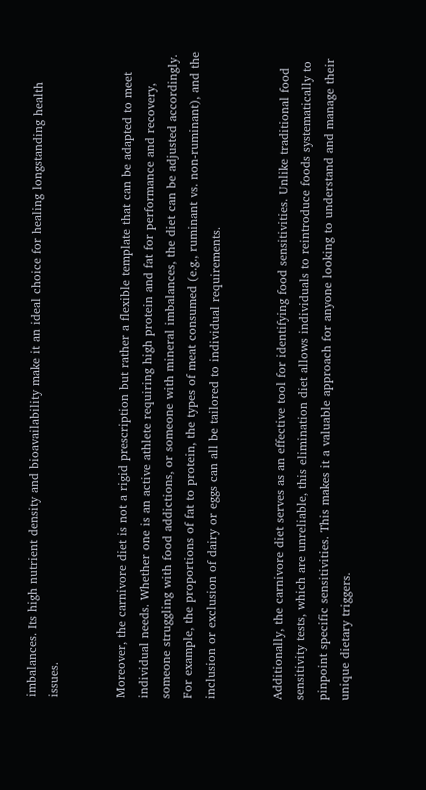imbalances. Its high nutrient density and bioavailability make it an ideal choice for healing longstanding health issues.


Moreover, the carnivore diet is not a rigid prescription but rather a flexible template that can be adapted to meet individual needs. Whether one is an active athlete requiring high protein and fat for performance and recovery, someone struggling with food addictions, or someone with mineral imbalances, the diet can be adjusted accordingly. For example, the proportions of fat to protein, the types of meat consumed (e.g., ruminant vs. non-ruminant), and the inclusion or exclusion of dairy or eggs can all be tailored to individual requirements.


Additionally, the carnivore diet serves as an effective tool for identifying food sensitivities. Unlike traditional food sensitivity tests, which are unreliable, this elimination diet allows individuals to reintroduce foods systematically to pinpoint specific sensitivities. This makes it a valuable approach for anyone looking to understand and manage their unique dietary triggers.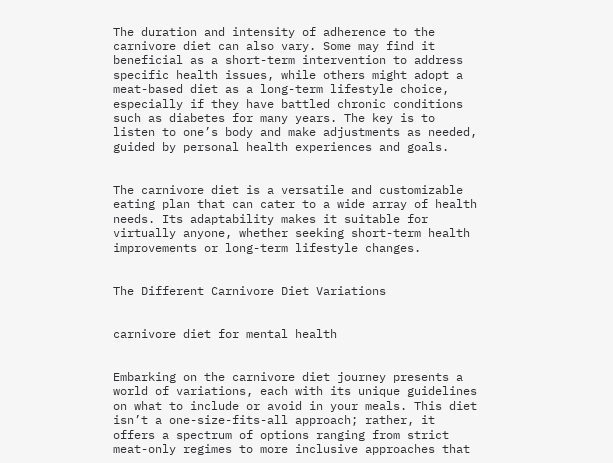The duration and intensity of adherence to the carnivore diet can also vary. Some may find it beneficial as a short-term intervention to address specific health issues, while others might adopt a meat-based diet as a long-term lifestyle choice, especially if they have battled chronic conditions such as diabetes for many years. The key is to listen to one’s body and make adjustments as needed, guided by personal health experiences and goals.


The carnivore diet is a versatile and customizable eating plan that can cater to a wide array of health needs. Its adaptability makes it suitable for virtually anyone, whether seeking short-term health improvements or long-term lifestyle changes.


The Different Carnivore Diet Variations


carnivore diet for mental health


Embarking on the carnivore diet journey presents a world of variations, each with its unique guidelines on what to include or avoid in your meals. This diet isn’t a one-size-fits-all approach; rather, it offers a spectrum of options ranging from strict meat-only regimes to more inclusive approaches that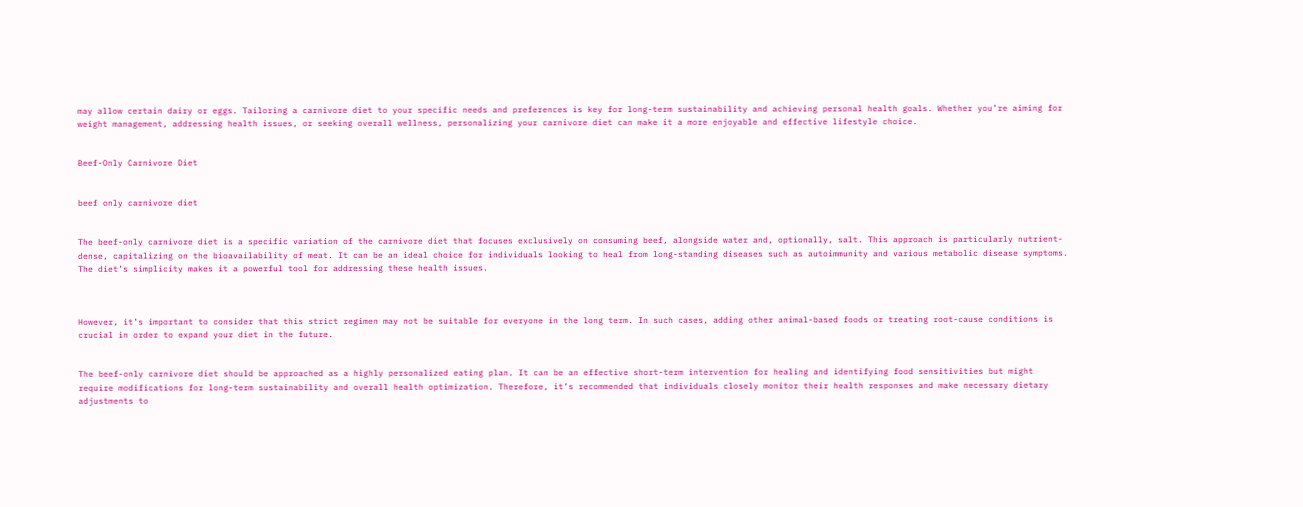may allow certain dairy or eggs. Tailoring a carnivore diet to your specific needs and preferences is key for long-term sustainability and achieving personal health goals. Whether you’re aiming for weight management, addressing health issues, or seeking overall wellness, personalizing your carnivore diet can make it a more enjoyable and effective lifestyle choice.


Beef-Only Carnivore Diet


beef only carnivore diet


The beef-only carnivore diet is a specific variation of the carnivore diet that focuses exclusively on consuming beef, alongside water and, optionally, salt. This approach is particularly nutrient-dense, capitalizing on the bioavailability of meat. It can be an ideal choice for individuals looking to heal from long-standing diseases such as autoimmunity and various metabolic disease symptoms. The diet’s simplicity makes it a powerful tool for addressing these health issues.



However, it’s important to consider that this strict regimen may not be suitable for everyone in the long term. In such cases, adding other animal-based foods or treating root-cause conditions is crucial in order to expand your diet in the future.


The beef-only carnivore diet should be approached as a highly personalized eating plan. It can be an effective short-term intervention for healing and identifying food sensitivities but might require modifications for long-term sustainability and overall health optimization. Therefore, it’s recommended that individuals closely monitor their health responses and make necessary dietary adjustments to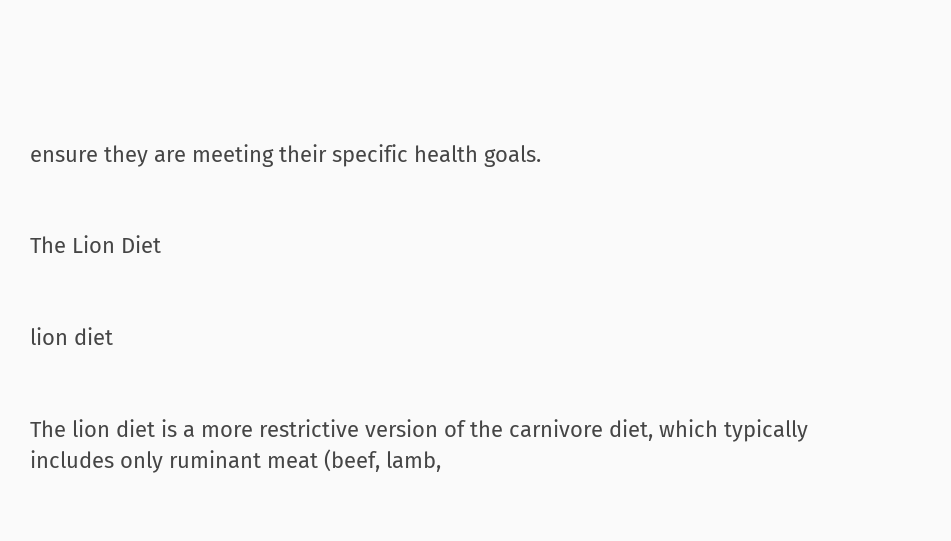ensure they are meeting their specific health goals.


The Lion Diet


lion diet


The lion diet is a more restrictive version of the carnivore diet, which typically includes only ruminant meat (beef, lamb,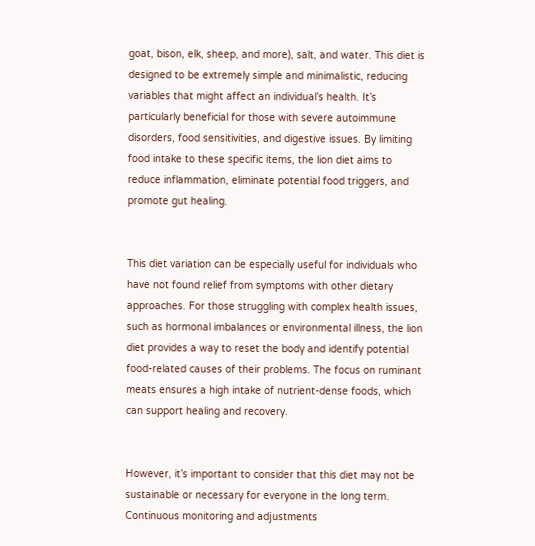goat, bison, elk, sheep, and more), salt, and water. This diet is designed to be extremely simple and minimalistic, reducing variables that might affect an individual’s health. It’s particularly beneficial for those with severe autoimmune disorders, food sensitivities, and digestive issues. By limiting food intake to these specific items, the lion diet aims to reduce inflammation, eliminate potential food triggers, and promote gut healing.


This diet variation can be especially useful for individuals who have not found relief from symptoms with other dietary approaches. For those struggling with complex health issues, such as hormonal imbalances or environmental illness, the lion diet provides a way to reset the body and identify potential food-related causes of their problems. The focus on ruminant meats ensures a high intake of nutrient-dense foods, which can support healing and recovery.


However, it’s important to consider that this diet may not be sustainable or necessary for everyone in the long term. Continuous monitoring and adjustments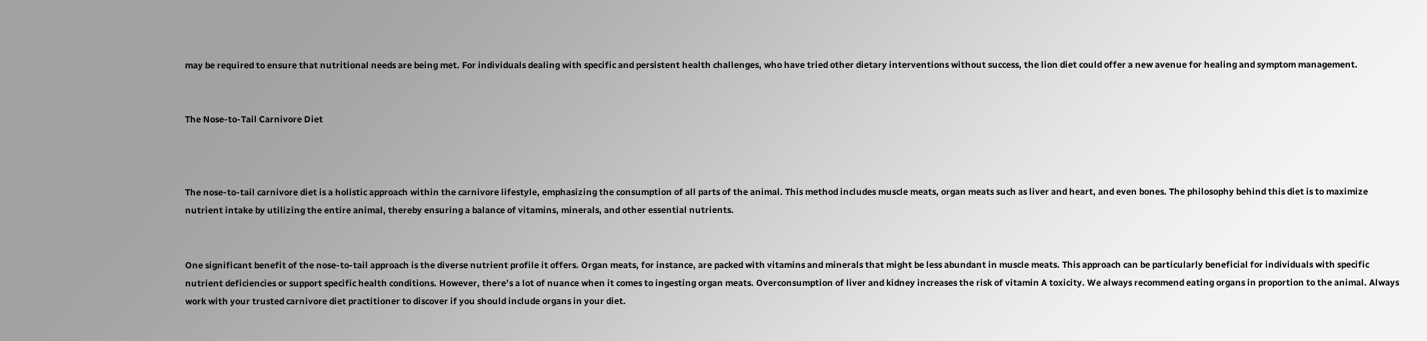may be required to ensure that nutritional needs are being met. For individuals dealing with specific and persistent health challenges, who have tried other dietary interventions without success, the lion diet could offer a new avenue for healing and symptom management.


The Nose-to-Tail Carnivore Diet



The nose-to-tail carnivore diet is a holistic approach within the carnivore lifestyle, emphasizing the consumption of all parts of the animal. This method includes muscle meats, organ meats such as liver and heart, and even bones. The philosophy behind this diet is to maximize nutrient intake by utilizing the entire animal, thereby ensuring a balance of vitamins, minerals, and other essential nutrients.


One significant benefit of the nose-to-tail approach is the diverse nutrient profile it offers. Organ meats, for instance, are packed with vitamins and minerals that might be less abundant in muscle meats. This approach can be particularly beneficial for individuals with specific nutrient deficiencies or support specific health conditions. However, there’s a lot of nuance when it comes to ingesting organ meats. Overconsumption of liver and kidney increases the risk of vitamin A toxicity. We always recommend eating organs in proportion to the animal. Always work with your trusted carnivore diet practitioner to discover if you should include organs in your diet.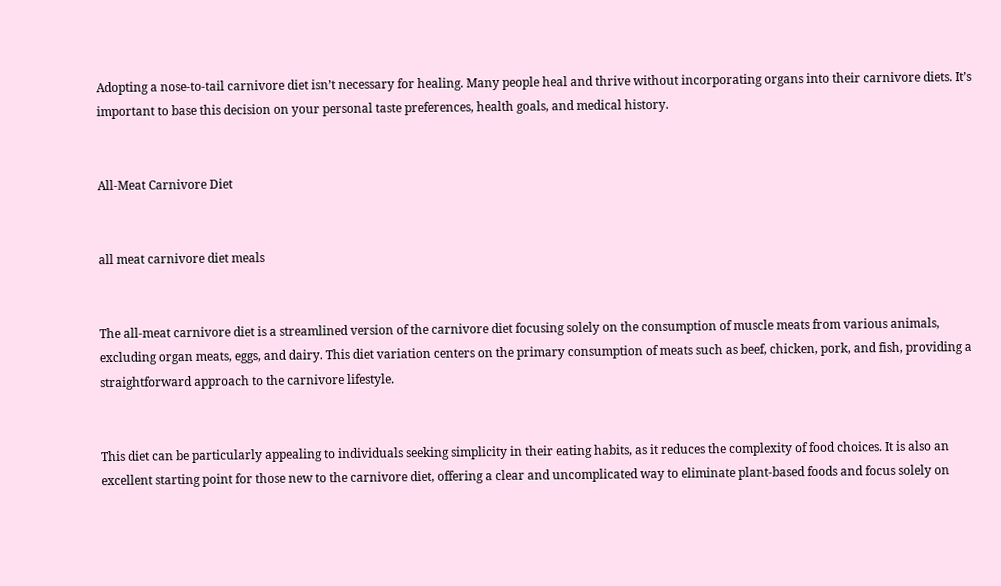Adopting a nose-to-tail carnivore diet isn’t necessary for healing. Many people heal and thrive without incorporating organs into their carnivore diets. It’s important to base this decision on your personal taste preferences, health goals, and medical history.


All-Meat Carnivore Diet


all meat carnivore diet meals


The all-meat carnivore diet is a streamlined version of the carnivore diet focusing solely on the consumption of muscle meats from various animals, excluding organ meats, eggs, and dairy. This diet variation centers on the primary consumption of meats such as beef, chicken, pork, and fish, providing a straightforward approach to the carnivore lifestyle.


This diet can be particularly appealing to individuals seeking simplicity in their eating habits, as it reduces the complexity of food choices. It is also an excellent starting point for those new to the carnivore diet, offering a clear and uncomplicated way to eliminate plant-based foods and focus solely on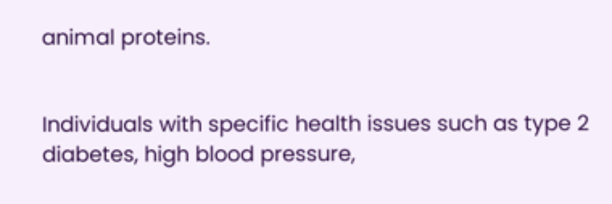animal proteins.


Individuals with specific health issues such as type 2 diabetes, high blood pressure,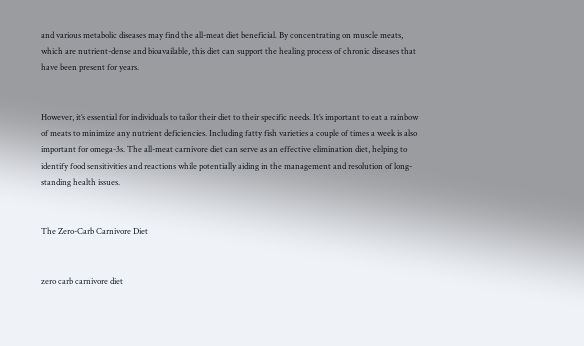and various metabolic diseases may find the all-meat diet beneficial. By concentrating on muscle meats, which are nutrient-dense and bioavailable, this diet can support the healing process of chronic diseases that have been present for years.


However, it’s essential for individuals to tailor their diet to their specific needs. It’s important to eat a rainbow of meats to minimize any nutrient deficiencies. Including fatty fish varieties a couple of times a week is also important for omega-3s. The all-meat carnivore diet can serve as an effective elimination diet, helping to identify food sensitivities and reactions while potentially aiding in the management and resolution of long-standing health issues.


The Zero-Carb Carnivore Diet


zero carb carnivore diet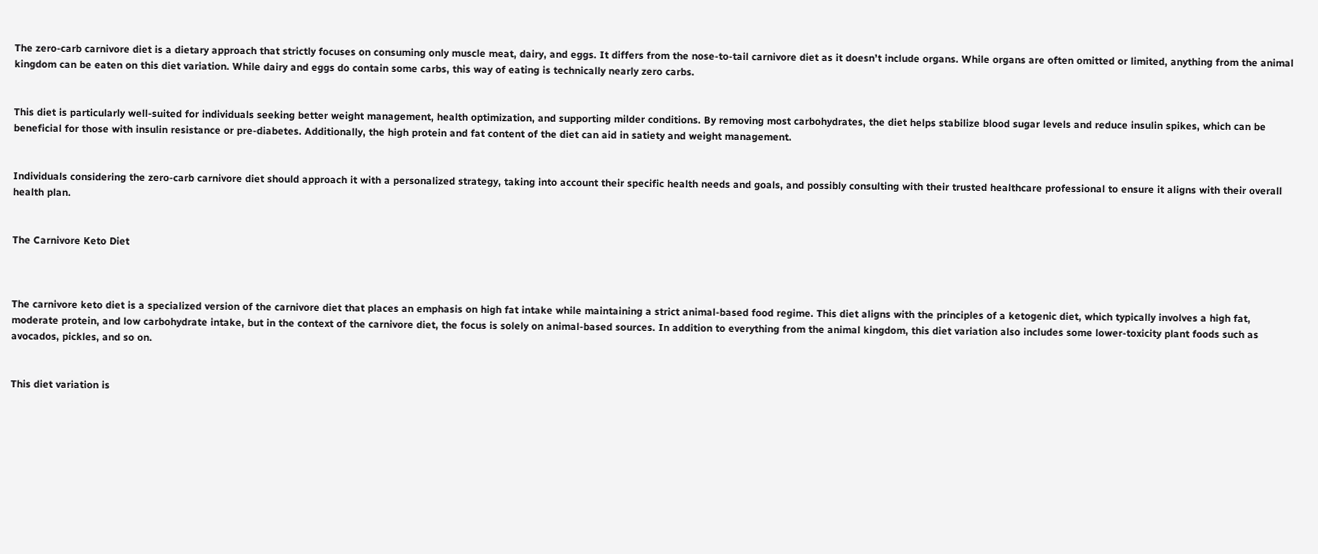The zero-carb carnivore diet is a dietary approach that strictly focuses on consuming only muscle meat, dairy, and eggs. It differs from the nose-to-tail carnivore diet as it doesn’t include organs. While organs are often omitted or limited, anything from the animal kingdom can be eaten on this diet variation. While dairy and eggs do contain some carbs, this way of eating is technically nearly zero carbs.


This diet is particularly well-suited for individuals seeking better weight management, health optimization, and supporting milder conditions. By removing most carbohydrates, the diet helps stabilize blood sugar levels and reduce insulin spikes, which can be beneficial for those with insulin resistance or pre-diabetes. Additionally, the high protein and fat content of the diet can aid in satiety and weight management.


Individuals considering the zero-carb carnivore diet should approach it with a personalized strategy, taking into account their specific health needs and goals, and possibly consulting with their trusted healthcare professional to ensure it aligns with their overall health plan.


The Carnivore Keto Diet



The carnivore keto diet is a specialized version of the carnivore diet that places an emphasis on high fat intake while maintaining a strict animal-based food regime. This diet aligns with the principles of a ketogenic diet, which typically involves a high fat, moderate protein, and low carbohydrate intake, but in the context of the carnivore diet, the focus is solely on animal-based sources. In addition to everything from the animal kingdom, this diet variation also includes some lower-toxicity plant foods such as avocados, pickles, and so on.


This diet variation is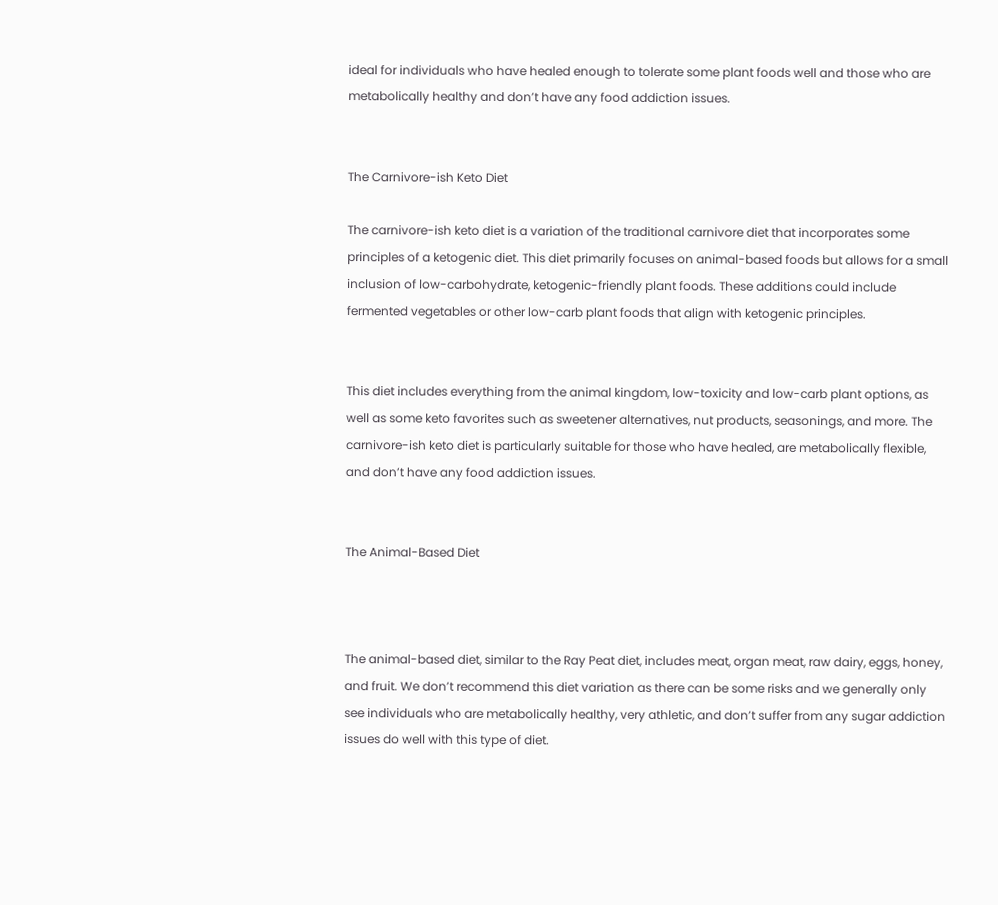ideal for individuals who have healed enough to tolerate some plant foods well and those who are metabolically healthy and don’t have any food addiction issues.


The Carnivore-ish Keto Diet

The carnivore-ish keto diet is a variation of the traditional carnivore diet that incorporates some principles of a ketogenic diet. This diet primarily focuses on animal-based foods but allows for a small inclusion of low-carbohydrate, ketogenic-friendly plant foods. These additions could include fermented vegetables or other low-carb plant foods that align with ketogenic principles.


This diet includes everything from the animal kingdom, low-toxicity and low-carb plant options, as well as some keto favorites such as sweetener alternatives, nut products, seasonings, and more. The carnivore-ish keto diet is particularly suitable for those who have healed, are metabolically flexible, and don’t have any food addiction issues.


The Animal-Based Diet



The animal-based diet, similar to the Ray Peat diet, includes meat, organ meat, raw dairy, eggs, honey, and fruit. We don’t recommend this diet variation as there can be some risks and we generally only see individuals who are metabolically healthy, very athletic, and don’t suffer from any sugar addiction issues do well with this type of diet.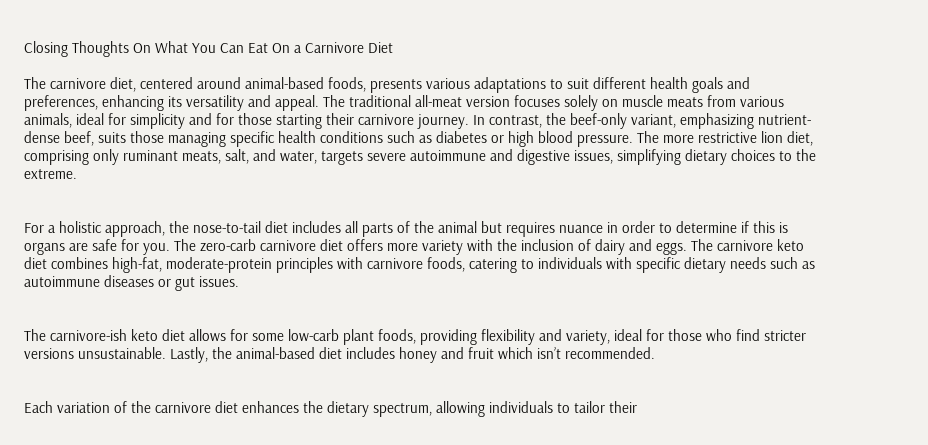Closing Thoughts On What You Can Eat On a Carnivore Diet

The carnivore diet, centered around animal-based foods, presents various adaptations to suit different health goals and preferences, enhancing its versatility and appeal. The traditional all-meat version focuses solely on muscle meats from various animals, ideal for simplicity and for those starting their carnivore journey. In contrast, the beef-only variant, emphasizing nutrient-dense beef, suits those managing specific health conditions such as diabetes or high blood pressure. The more restrictive lion diet, comprising only ruminant meats, salt, and water, targets severe autoimmune and digestive issues, simplifying dietary choices to the extreme.


For a holistic approach, the nose-to-tail diet includes all parts of the animal but requires nuance in order to determine if this is organs are safe for you. The zero-carb carnivore diet offers more variety with the inclusion of dairy and eggs. The carnivore keto diet combines high-fat, moderate-protein principles with carnivore foods, catering to individuals with specific dietary needs such as autoimmune diseases or gut issues.


The carnivore-ish keto diet allows for some low-carb plant foods, providing flexibility and variety, ideal for those who find stricter versions unsustainable. Lastly, the animal-based diet includes honey and fruit which isn’t recommended.


Each variation of the carnivore diet enhances the dietary spectrum, allowing individuals to tailor their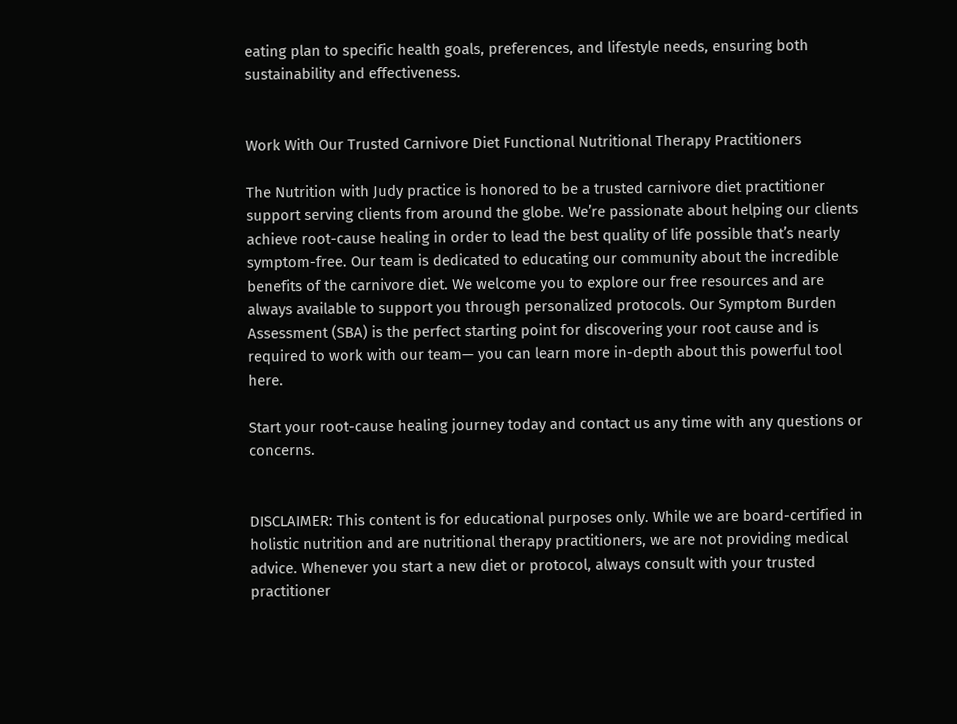eating plan to specific health goals, preferences, and lifestyle needs, ensuring both sustainability and effectiveness.


Work With Our Trusted Carnivore Diet Functional Nutritional Therapy Practitioners

The Nutrition with Judy practice is honored to be a trusted carnivore diet practitioner support serving clients from around the globe. We’re passionate about helping our clients achieve root-cause healing in order to lead the best quality of life possible that’s nearly symptom-free. Our team is dedicated to educating our community about the incredible benefits of the carnivore diet. We welcome you to explore our free resources and are always available to support you through personalized protocols. Our Symptom Burden Assessment (SBA) is the perfect starting point for discovering your root cause and is required to work with our team— you can learn more in-depth about this powerful tool here.

Start your root-cause healing journey today and contact us any time with any questions or concerns.


DISCLAIMER: This content is for educational purposes only. While we are board-certified in holistic nutrition and are nutritional therapy practitioners, we are not providing medical advice. Whenever you start a new diet or protocol, always consult with your trusted practitioner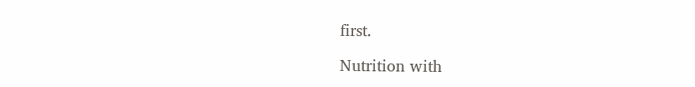first.

Nutrition with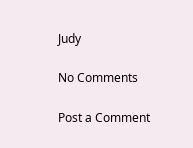Judy

No Comments

Post a Comment